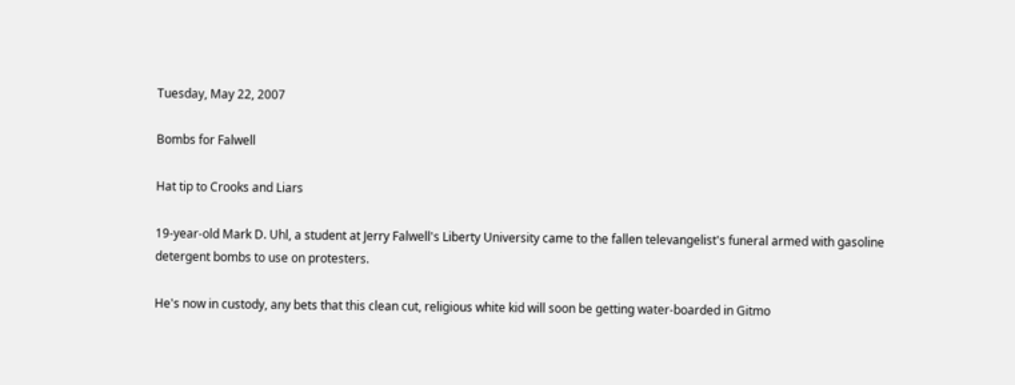Tuesday, May 22, 2007

Bombs for Falwell

Hat tip to Crooks and Liars

19-year-old Mark D. Uhl, a student at Jerry Falwell's Liberty University came to the fallen televangelist's funeral armed with gasoline detergent bombs to use on protesters.

He's now in custody, any bets that this clean cut, religious white kid will soon be getting water-boarded in Gitmo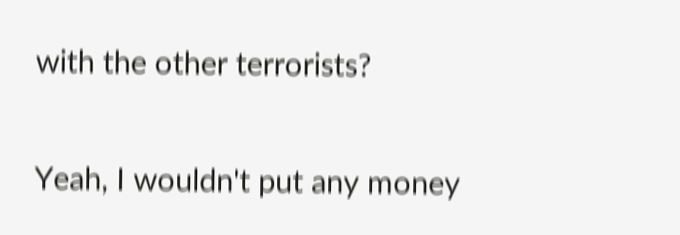with the other terrorists?

Yeah, I wouldn't put any money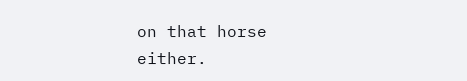on that horse either.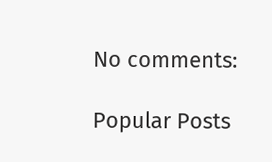No comments:

Popular Posts